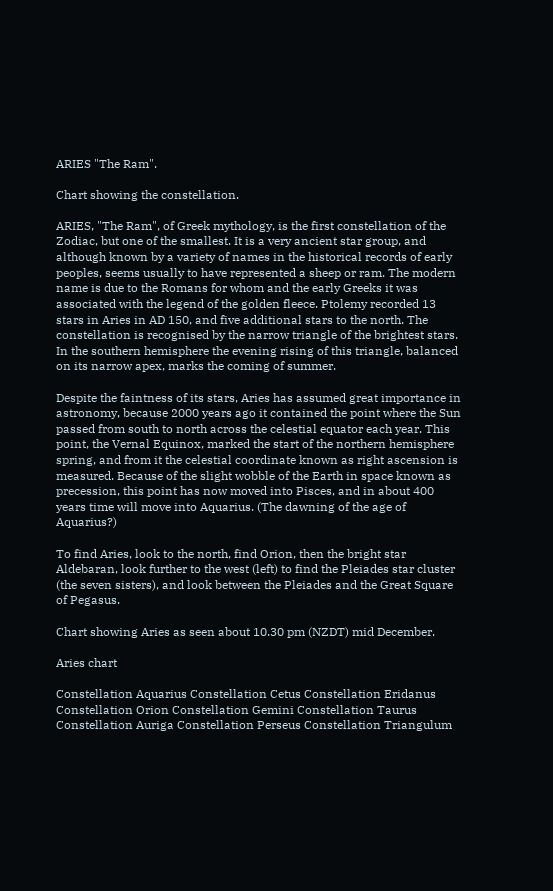ARIES "The Ram".

Chart showing the constellation.

ARIES, "The Ram", of Greek mythology, is the first constellation of the Zodiac, but one of the smallest. It is a very ancient star group, and although known by a variety of names in the historical records of early peoples, seems usually to have represented a sheep or ram. The modern name is due to the Romans for whom and the early Greeks it was associated with the legend of the golden fleece. Ptolemy recorded 13 stars in Aries in AD 150, and five additional stars to the north. The constellation is recognised by the narrow triangle of the brightest stars. In the southern hemisphere the evening rising of this triangle, balanced on its narrow apex, marks the coming of summer.

Despite the faintness of its stars, Aries has assumed great importance in astronomy, because 2000 years ago it contained the point where the Sun passed from south to north across the celestial equator each year. This point, the Vernal Equinox, marked the start of the northern hemisphere spring, and from it the celestial coordinate known as right ascension is measured. Because of the slight wobble of the Earth in space known as precession, this point has now moved into Pisces, and in about 400 years time will move into Aquarius. (The dawning of the age of Aquarius?)

To find Aries, look to the north, find Orion, then the bright star Aldebaran, look further to the west (left) to find the Pleiades star cluster (the seven sisters), and look between the Pleiades and the Great Square of Pegasus.

Chart showing Aries as seen about 10.30 pm (NZDT) mid December.

Aries chart

Constellation Aquarius Constellation Cetus Constellation Eridanus Constellation Orion Constellation Gemini Constellation Taurus Constellation Auriga Constellation Perseus Constellation Triangulum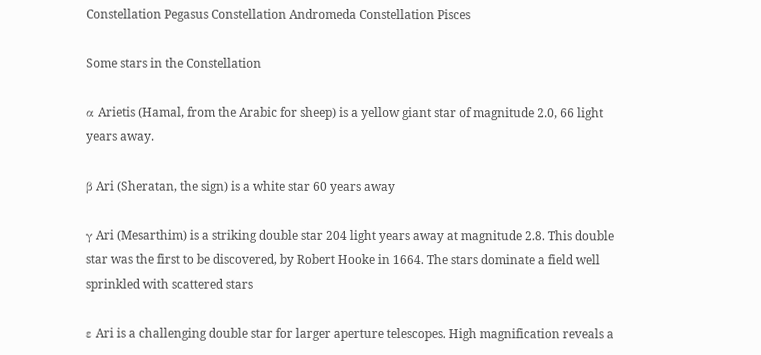Constellation Pegasus Constellation Andromeda Constellation Pisces

Some stars in the Constellation

α Arietis (Hamal, from the Arabic for sheep) is a yellow giant star of magnitude 2.0, 66 light years away.

β Ari (Sheratan, the sign) is a white star 60 years away

γ Ari (Mesarthim) is a striking double star 204 light years away at magnitude 2.8. This double star was the first to be discovered, by Robert Hooke in 1664. The stars dominate a field well sprinkled with scattered stars

ε Ari is a challenging double star for larger aperture telescopes. High magnification reveals a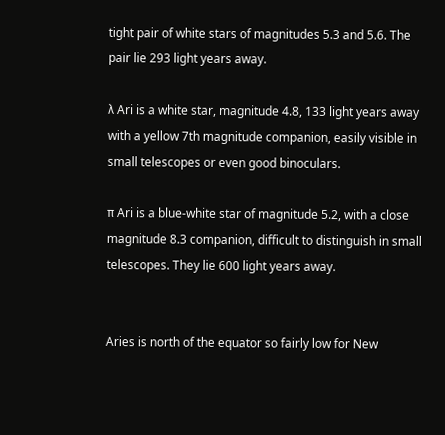tight pair of white stars of magnitudes 5.3 and 5.6. The pair lie 293 light years away.

λ Ari is a white star, magnitude 4.8, 133 light years away with a yellow 7th magnitude companion, easily visible in small telescopes or even good binoculars.

π Ari is a blue-white star of magnitude 5.2, with a close magnitude 8.3 companion, difficult to distinguish in small telescopes. They lie 600 light years away.


Aries is north of the equator so fairly low for New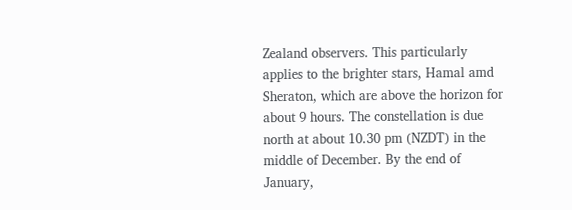Zealand observers. This particularly applies to the brighter stars, Hamal amd Sheraton, which are above the horizon for about 9 hours. The constellation is due north at about 10.30 pm (NZDT) in the middle of December. By the end of January,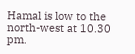Hamal is low to the north-west at 10.30 pm.